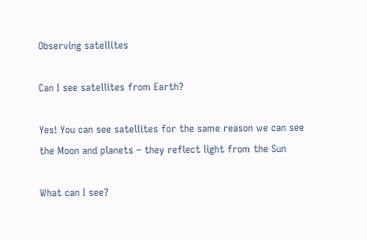Observing satellites

Can I see satellites from Earth?

Yes! You can see satellites for the same reason we can see the Moon and planets – they reflect light from the Sun

What can I see?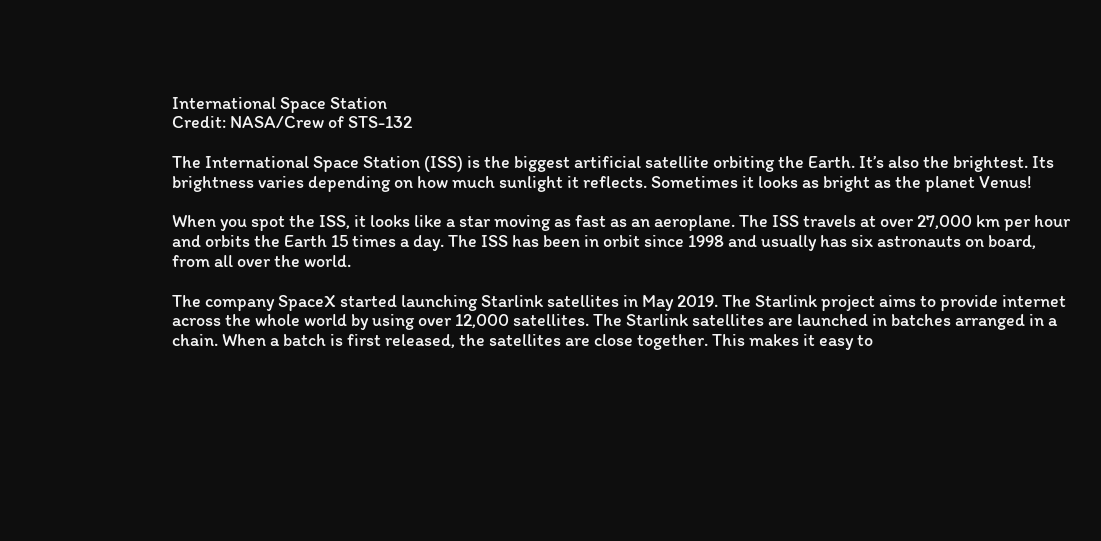International Space Station
Credit: NASA/Crew of STS-132

The International Space Station (ISS) is the biggest artificial satellite orbiting the Earth. It’s also the brightest. Its brightness varies depending on how much sunlight it reflects. Sometimes it looks as bright as the planet Venus!

When you spot the ISS, it looks like a star moving as fast as an aeroplane. The ISS travels at over 27,000 km per hour and orbits the Earth 15 times a day. The ISS has been in orbit since 1998 and usually has six astronauts on board, from all over the world.

The company SpaceX started launching Starlink satellites in May 2019. The Starlink project aims to provide internet across the whole world by using over 12,000 satellites. The Starlink satellites are launched in batches arranged in a chain. When a batch is first released, the satellites are close together. This makes it easy to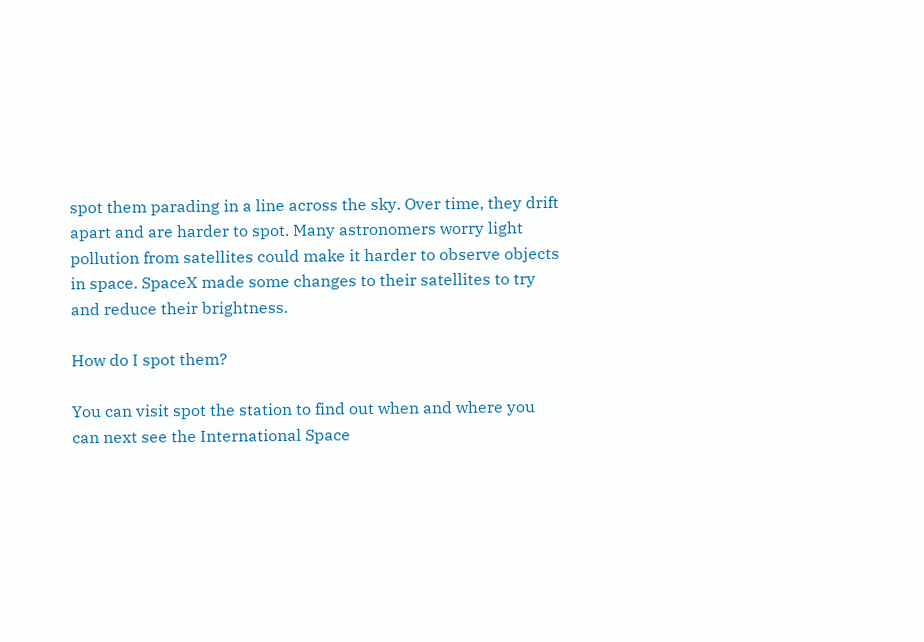spot them parading in a line across the sky. Over time, they drift apart and are harder to spot. Many astronomers worry light pollution from satellites could make it harder to observe objects in space. SpaceX made some changes to their satellites to try and reduce their brightness.

How do I spot them?

You can visit spot the station to find out when and where you can next see the International Space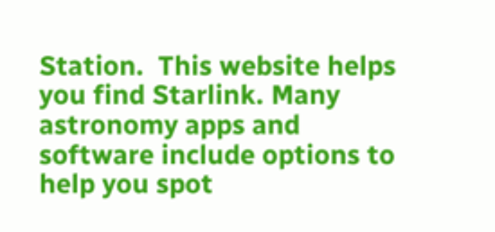Station.  This website helps you find Starlink. Many astronomy apps and software include options to help you spot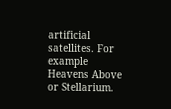artificial satellites. For example Heavens Above or Stellarium.